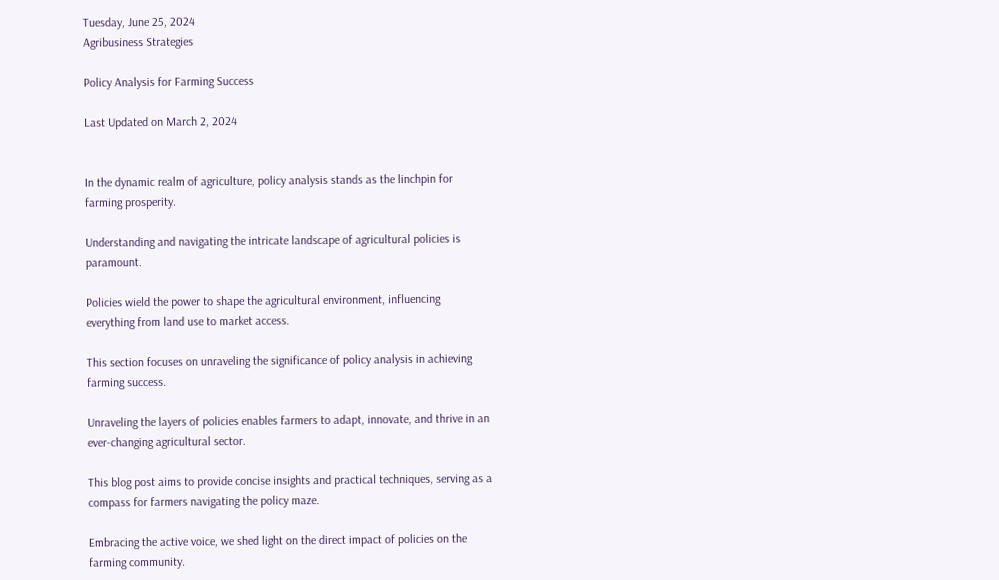Tuesday, June 25, 2024
Agribusiness Strategies

Policy Analysis for Farming Success

Last Updated on March 2, 2024


In the dynamic realm of agriculture, policy analysis stands as the linchpin for farming prosperity.

Understanding and navigating the intricate landscape of agricultural policies is paramount.

Policies wield the power to shape the agricultural environment, influencing everything from land use to market access.

This section focuses on unraveling the significance of policy analysis in achieving farming success.

Unraveling the layers of policies enables farmers to adapt, innovate, and thrive in an ever-changing agricultural sector.

This blog post aims to provide concise insights and practical techniques, serving as a compass for farmers navigating the policy maze.

Embracing the active voice, we shed light on the direct impact of policies on the farming community.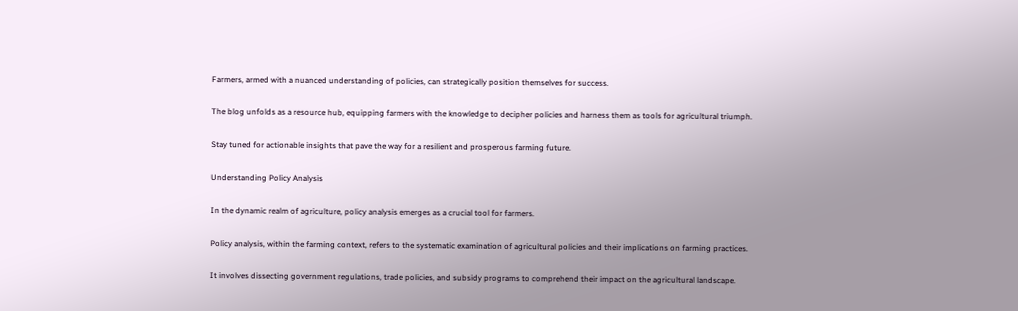Farmers, armed with a nuanced understanding of policies, can strategically position themselves for success.

The blog unfolds as a resource hub, equipping farmers with the knowledge to decipher policies and harness them as tools for agricultural triumph.

Stay tuned for actionable insights that pave the way for a resilient and prosperous farming future.

Understanding Policy Analysis

In the dynamic realm of agriculture, policy analysis emerges as a crucial tool for farmers.

Policy analysis, within the farming context, refers to the systematic examination of agricultural policies and their implications on farming practices.

It involves dissecting government regulations, trade policies, and subsidy programs to comprehend their impact on the agricultural landscape.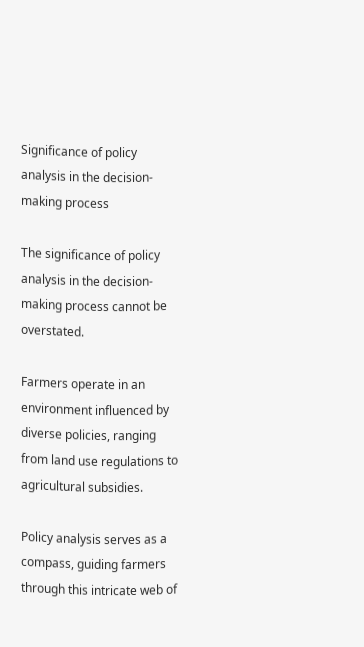Significance of policy analysis in the decision-making process

The significance of policy analysis in the decision-making process cannot be overstated.

Farmers operate in an environment influenced by diverse policies, ranging from land use regulations to agricultural subsidies.

Policy analysis serves as a compass, guiding farmers through this intricate web of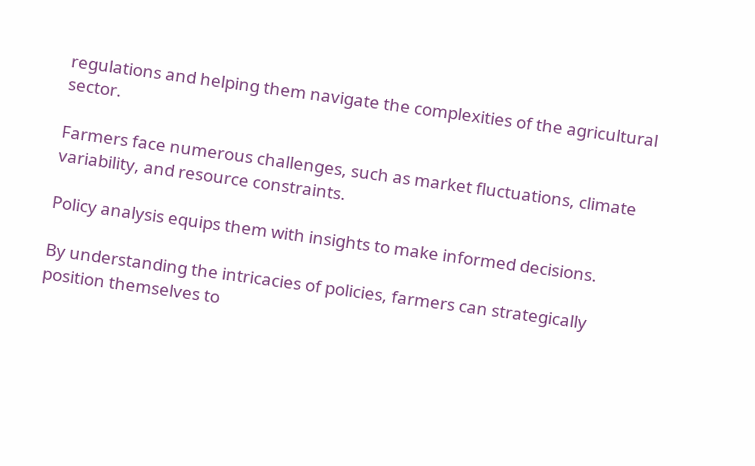regulations and helping them navigate the complexities of the agricultural sector.

Farmers face numerous challenges, such as market fluctuations, climate variability, and resource constraints.

Policy analysis equips them with insights to make informed decisions.

By understanding the intricacies of policies, farmers can strategically position themselves to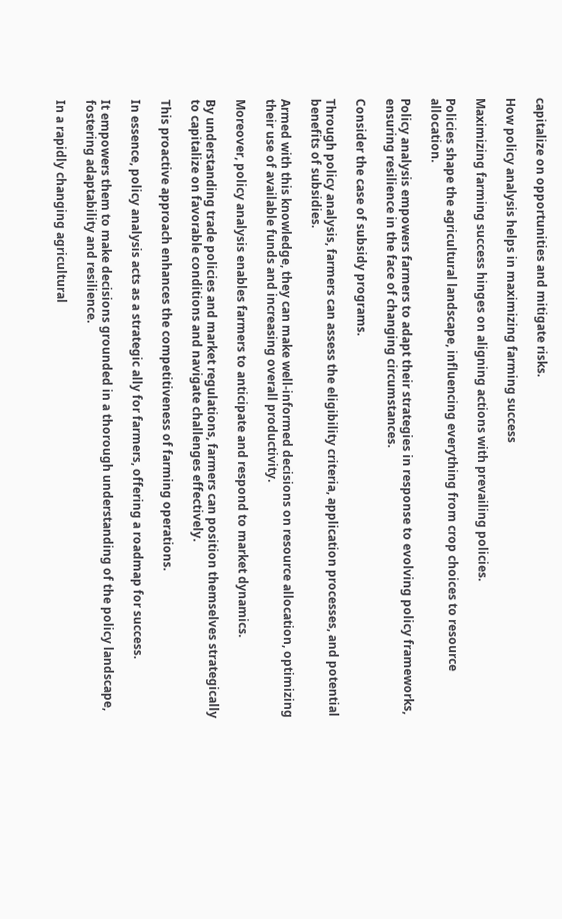capitalize on opportunities and mitigate risks.

How policy analysis helps in maximizing farming success

Maximizing farming success hinges on aligning actions with prevailing policies.

Policies shape the agricultural landscape, influencing everything from crop choices to resource allocation.

Policy analysis empowers farmers to adapt their strategies in response to evolving policy frameworks, ensuring resilience in the face of changing circumstances.

Consider the case of subsidy programs.

Through policy analysis, farmers can assess the eligibility criteria, application processes, and potential benefits of subsidies.

Armed with this knowledge, they can make well-informed decisions on resource allocation, optimizing their use of available funds and increasing overall productivity.

Moreover, policy analysis enables farmers to anticipate and respond to market dynamics.

By understanding trade policies and market regulations, farmers can position themselves strategically to capitalize on favorable conditions and navigate challenges effectively.

This proactive approach enhances the competitiveness of farming operations.

In essence, policy analysis acts as a strategic ally for farmers, offering a roadmap for success.

It empowers them to make decisions grounded in a thorough understanding of the policy landscape, fostering adaptability and resilience.

In a rapidly changing agricultural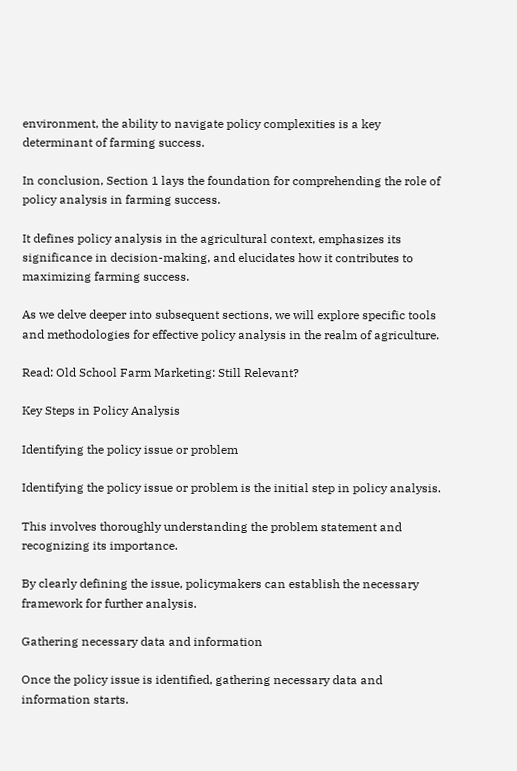environment, the ability to navigate policy complexities is a key determinant of farming success.

In conclusion, Section 1 lays the foundation for comprehending the role of policy analysis in farming success.

It defines policy analysis in the agricultural context, emphasizes its significance in decision-making, and elucidates how it contributes to maximizing farming success.

As we delve deeper into subsequent sections, we will explore specific tools and methodologies for effective policy analysis in the realm of agriculture.

Read: Old School Farm Marketing: Still Relevant?

Key Steps in Policy Analysis

Identifying the policy issue or problem

Identifying the policy issue or problem is the initial step in policy analysis.

This involves thoroughly understanding the problem statement and recognizing its importance.

By clearly defining the issue, policymakers can establish the necessary framework for further analysis.

Gathering necessary data and information

Once the policy issue is identified, gathering necessary data and information starts.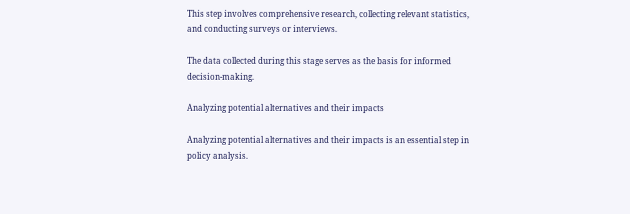This step involves comprehensive research, collecting relevant statistics, and conducting surveys or interviews.

The data collected during this stage serves as the basis for informed decision-making.

Analyzing potential alternatives and their impacts

Analyzing potential alternatives and their impacts is an essential step in policy analysis.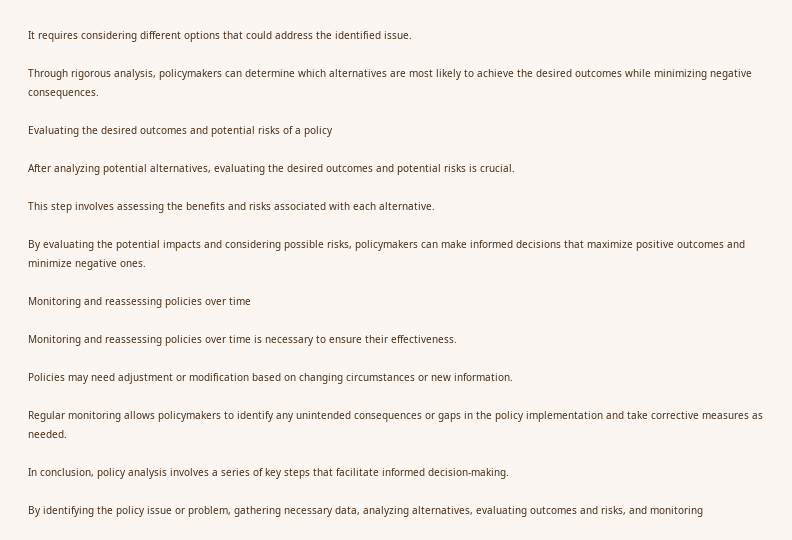It requires considering different options that could address the identified issue.

Through rigorous analysis, policymakers can determine which alternatives are most likely to achieve the desired outcomes while minimizing negative consequences.

Evaluating the desired outcomes and potential risks of a policy

After analyzing potential alternatives, evaluating the desired outcomes and potential risks is crucial.

This step involves assessing the benefits and risks associated with each alternative.

By evaluating the potential impacts and considering possible risks, policymakers can make informed decisions that maximize positive outcomes and minimize negative ones.

Monitoring and reassessing policies over time

Monitoring and reassessing policies over time is necessary to ensure their effectiveness.

Policies may need adjustment or modification based on changing circumstances or new information.

Regular monitoring allows policymakers to identify any unintended consequences or gaps in the policy implementation and take corrective measures as needed.

In conclusion, policy analysis involves a series of key steps that facilitate informed decision-making.

By identifying the policy issue or problem, gathering necessary data, analyzing alternatives, evaluating outcomes and risks, and monitoring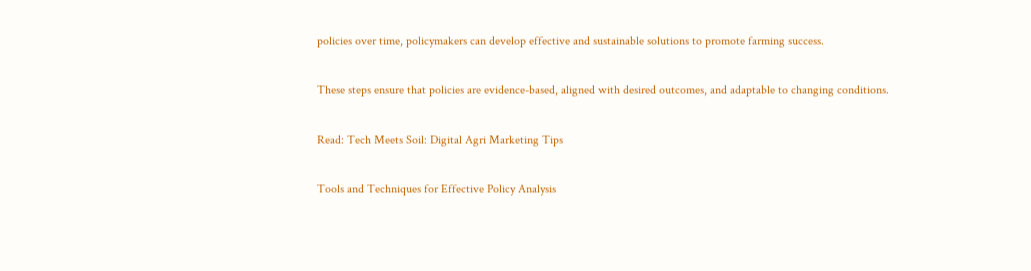policies over time, policymakers can develop effective and sustainable solutions to promote farming success.

These steps ensure that policies are evidence-based, aligned with desired outcomes, and adaptable to changing conditions.

Read: Tech Meets Soil: Digital Agri Marketing Tips

Tools and Techniques for Effective Policy Analysis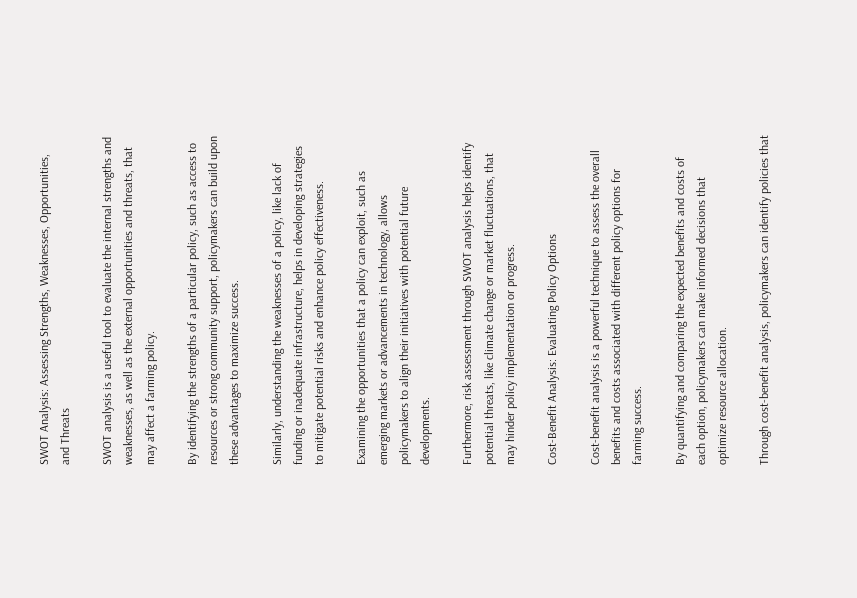SWOT Analysis: Assessing Strengths, Weaknesses, Opportunities, and Threats

SWOT analysis is a useful tool to evaluate the internal strengths and weaknesses, as well as the external opportunities and threats, that may affect a farming policy.

By identifying the strengths of a particular policy, such as access to resources or strong community support, policymakers can build upon these advantages to maximize success.

Similarly, understanding the weaknesses of a policy, like lack of funding or inadequate infrastructure, helps in developing strategies to mitigate potential risks and enhance policy effectiveness.

Examining the opportunities that a policy can exploit, such as emerging markets or advancements in technology, allows policymakers to align their initiatives with potential future developments.

Furthermore, risk assessment through SWOT analysis helps identify potential threats, like climate change or market fluctuations, that may hinder policy implementation or progress.

Cost-Benefit Analysis: Evaluating Policy Options

Cost-benefit analysis is a powerful technique to assess the overall benefits and costs associated with different policy options for farming success.

By quantifying and comparing the expected benefits and costs of each option, policymakers can make informed decisions that optimize resource allocation.

Through cost-benefit analysis, policymakers can identify policies that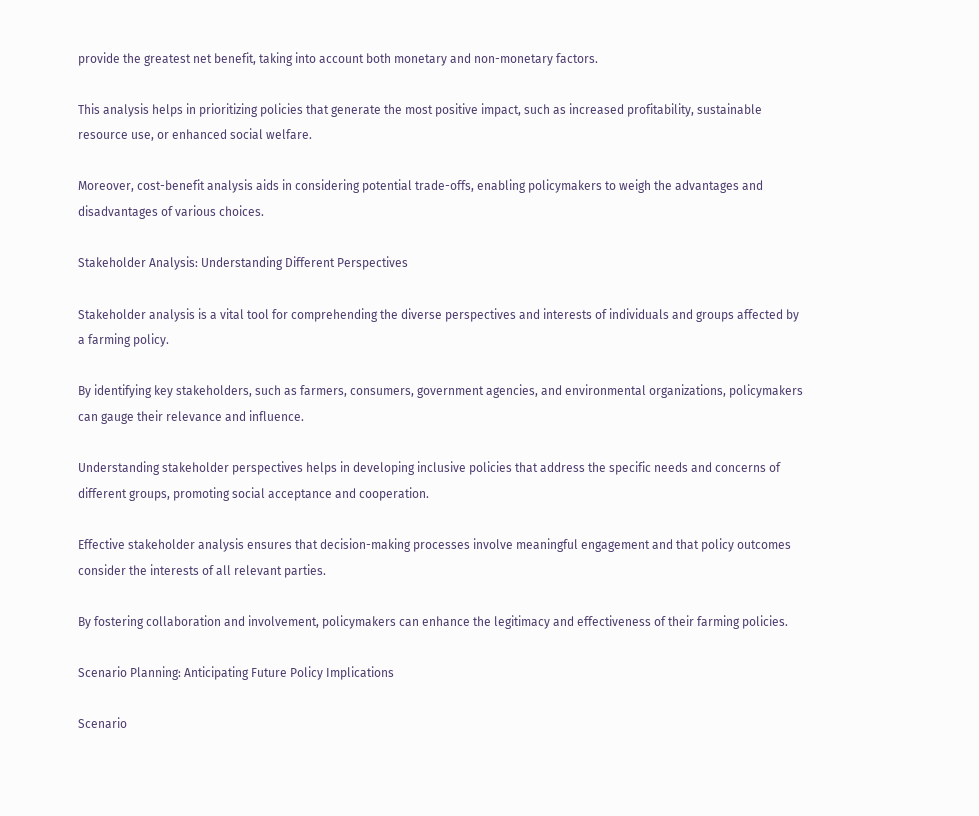provide the greatest net benefit, taking into account both monetary and non-monetary factors.

This analysis helps in prioritizing policies that generate the most positive impact, such as increased profitability, sustainable resource use, or enhanced social welfare.

Moreover, cost-benefit analysis aids in considering potential trade-offs, enabling policymakers to weigh the advantages and disadvantages of various choices.

Stakeholder Analysis: Understanding Different Perspectives

Stakeholder analysis is a vital tool for comprehending the diverse perspectives and interests of individuals and groups affected by a farming policy.

By identifying key stakeholders, such as farmers, consumers, government agencies, and environmental organizations, policymakers can gauge their relevance and influence.

Understanding stakeholder perspectives helps in developing inclusive policies that address the specific needs and concerns of different groups, promoting social acceptance and cooperation.

Effective stakeholder analysis ensures that decision-making processes involve meaningful engagement and that policy outcomes consider the interests of all relevant parties.

By fostering collaboration and involvement, policymakers can enhance the legitimacy and effectiveness of their farming policies.

Scenario Planning: Anticipating Future Policy Implications

Scenario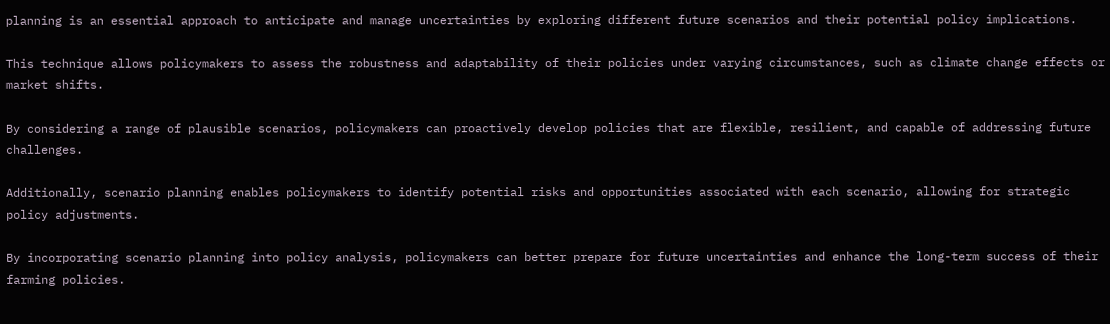planning is an essential approach to anticipate and manage uncertainties by exploring different future scenarios and their potential policy implications.

This technique allows policymakers to assess the robustness and adaptability of their policies under varying circumstances, such as climate change effects or market shifts.

By considering a range of plausible scenarios, policymakers can proactively develop policies that are flexible, resilient, and capable of addressing future challenges.

Additionally, scenario planning enables policymakers to identify potential risks and opportunities associated with each scenario, allowing for strategic policy adjustments.

By incorporating scenario planning into policy analysis, policymakers can better prepare for future uncertainties and enhance the long-term success of their farming policies.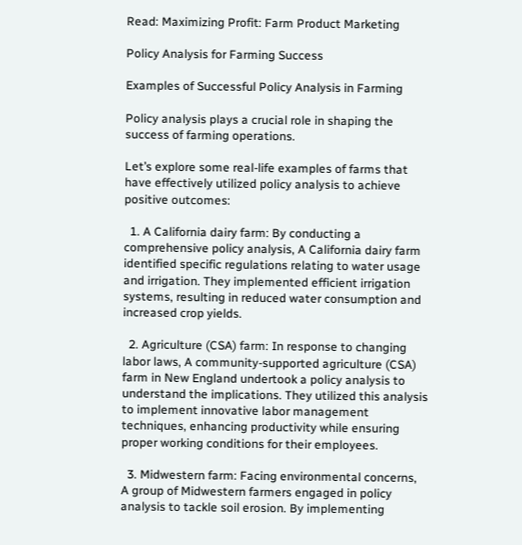Read: Maximizing Profit: Farm Product Marketing

Policy Analysis for Farming Success

Examples of Successful Policy Analysis in Farming

Policy analysis plays a crucial role in shaping the success of farming operations.

Let’s explore some real-life examples of farms that have effectively utilized policy analysis to achieve positive outcomes:

  1. A California dairy farm: By conducting a comprehensive policy analysis, A California dairy farm identified specific regulations relating to water usage and irrigation. They implemented efficient irrigation systems, resulting in reduced water consumption and increased crop yields.

  2. Agriculture (CSA) farm: In response to changing labor laws, A community-supported agriculture (CSA) farm in New England undertook a policy analysis to understand the implications. They utilized this analysis to implement innovative labor management techniques, enhancing productivity while ensuring proper working conditions for their employees.

  3. Midwestern farm: Facing environmental concerns, A group of Midwestern farmers engaged in policy analysis to tackle soil erosion. By implementing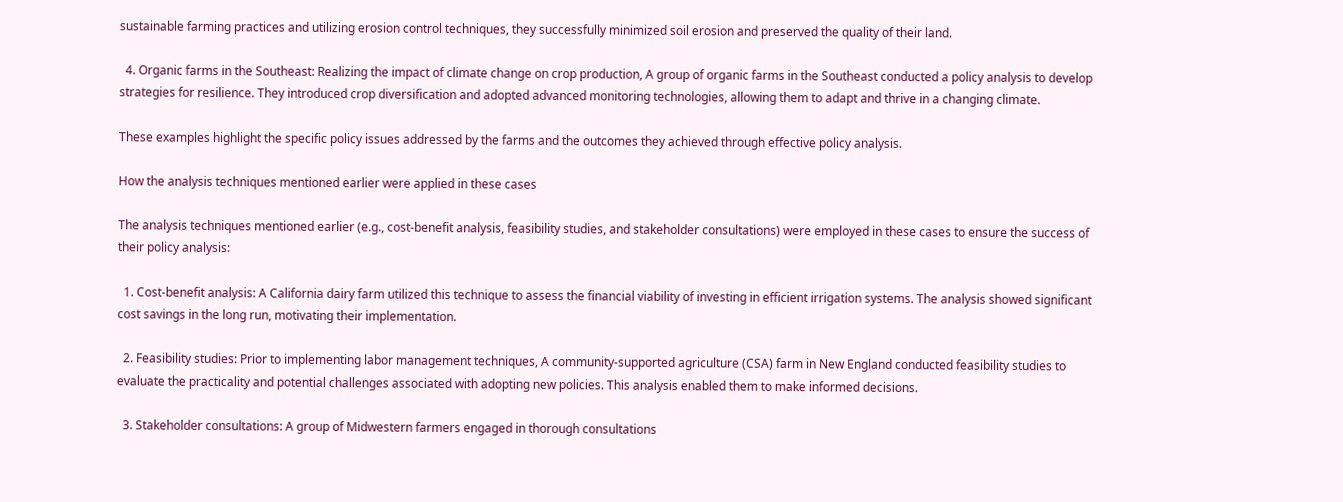sustainable farming practices and utilizing erosion control techniques, they successfully minimized soil erosion and preserved the quality of their land.

  4. Organic farms in the Southeast: Realizing the impact of climate change on crop production, A group of organic farms in the Southeast conducted a policy analysis to develop strategies for resilience. They introduced crop diversification and adopted advanced monitoring technologies, allowing them to adapt and thrive in a changing climate.

These examples highlight the specific policy issues addressed by the farms and the outcomes they achieved through effective policy analysis.

How the analysis techniques mentioned earlier were applied in these cases

The analysis techniques mentioned earlier (e.g., cost-benefit analysis, feasibility studies, and stakeholder consultations) were employed in these cases to ensure the success of their policy analysis:

  1. Cost-benefit analysis: A California dairy farm utilized this technique to assess the financial viability of investing in efficient irrigation systems. The analysis showed significant cost savings in the long run, motivating their implementation.

  2. Feasibility studies: Prior to implementing labor management techniques, A community-supported agriculture (CSA) farm in New England conducted feasibility studies to evaluate the practicality and potential challenges associated with adopting new policies. This analysis enabled them to make informed decisions.

  3. Stakeholder consultations: A group of Midwestern farmers engaged in thorough consultations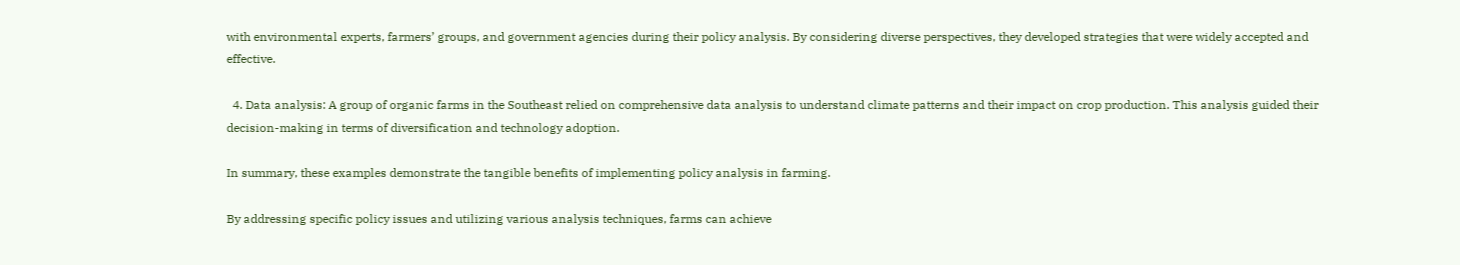with environmental experts, farmers’ groups, and government agencies during their policy analysis. By considering diverse perspectives, they developed strategies that were widely accepted and effective.

  4. Data analysis: A group of organic farms in the Southeast relied on comprehensive data analysis to understand climate patterns and their impact on crop production. This analysis guided their decision-making in terms of diversification and technology adoption.

In summary, these examples demonstrate the tangible benefits of implementing policy analysis in farming.

By addressing specific policy issues and utilizing various analysis techniques, farms can achieve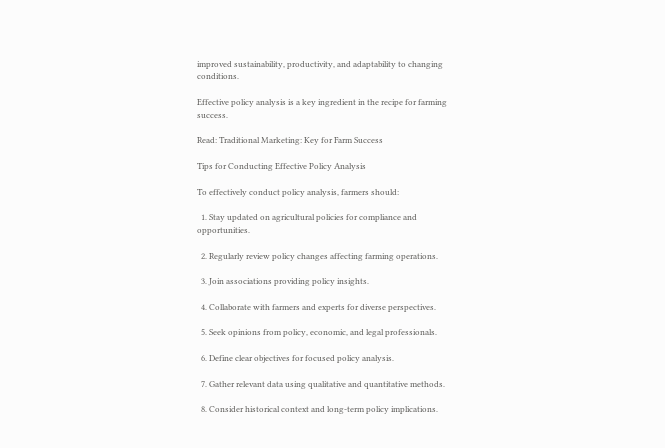improved sustainability, productivity, and adaptability to changing conditions.

Effective policy analysis is a key ingredient in the recipe for farming success.

Read: Traditional Marketing: Key for Farm Success

Tips for Conducting Effective Policy Analysis

To effectively conduct policy analysis, farmers should:

  1. Stay updated on agricultural policies for compliance and opportunities.

  2. Regularly review policy changes affecting farming operations.

  3. Join associations providing policy insights.

  4. Collaborate with farmers and experts for diverse perspectives.

  5. Seek opinions from policy, economic, and legal professionals.

  6. Define clear objectives for focused policy analysis.

  7. Gather relevant data using qualitative and quantitative methods.

  8. Consider historical context and long-term policy implications.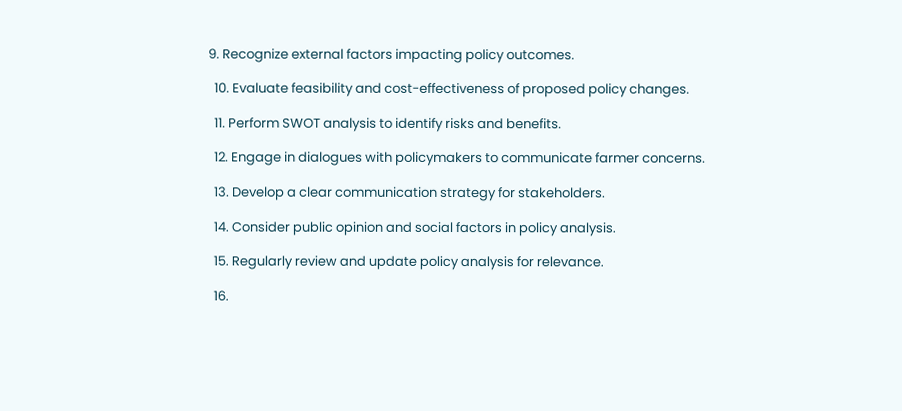9. Recognize external factors impacting policy outcomes.

  10. Evaluate feasibility and cost-effectiveness of proposed policy changes.

  11. Perform SWOT analysis to identify risks and benefits.

  12. Engage in dialogues with policymakers to communicate farmer concerns.

  13. Develop a clear communication strategy for stakeholders.

  14. Consider public opinion and social factors in policy analysis.

  15. Regularly review and update policy analysis for relevance.

  16.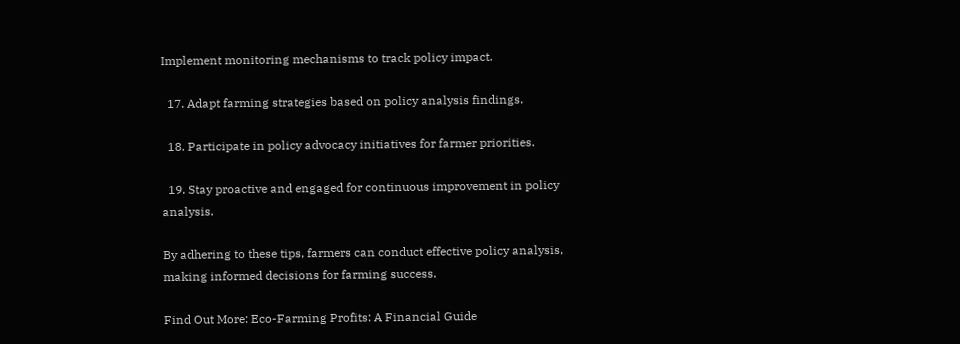Implement monitoring mechanisms to track policy impact.

  17. Adapt farming strategies based on policy analysis findings.

  18. Participate in policy advocacy initiatives for farmer priorities.

  19. Stay proactive and engaged for continuous improvement in policy analysis.

By adhering to these tips, farmers can conduct effective policy analysis, making informed decisions for farming success.

Find Out More: Eco-Farming Profits: A Financial Guide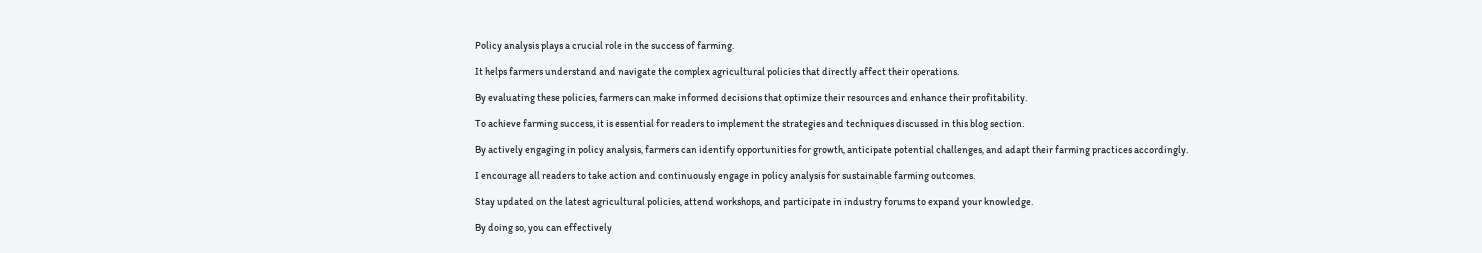Policy analysis plays a crucial role in the success of farming.

It helps farmers understand and navigate the complex agricultural policies that directly affect their operations.

By evaluating these policies, farmers can make informed decisions that optimize their resources and enhance their profitability.

To achieve farming success, it is essential for readers to implement the strategies and techniques discussed in this blog section.

By actively engaging in policy analysis, farmers can identify opportunities for growth, anticipate potential challenges, and adapt their farming practices accordingly.

I encourage all readers to take action and continuously engage in policy analysis for sustainable farming outcomes.

Stay updated on the latest agricultural policies, attend workshops, and participate in industry forums to expand your knowledge.

By doing so, you can effectively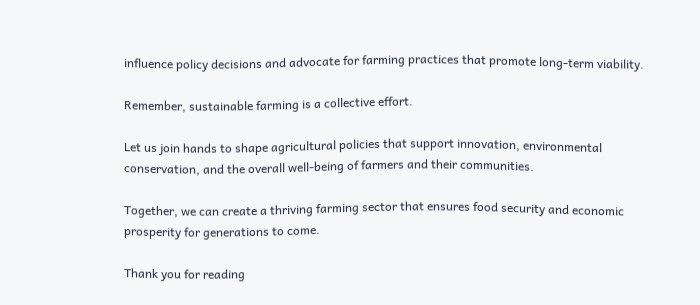influence policy decisions and advocate for farming practices that promote long-term viability.

Remember, sustainable farming is a collective effort.

Let us join hands to shape agricultural policies that support innovation, environmental conservation, and the overall well-being of farmers and their communities.

Together, we can create a thriving farming sector that ensures food security and economic prosperity for generations to come.

Thank you for reading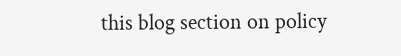this blog section on policy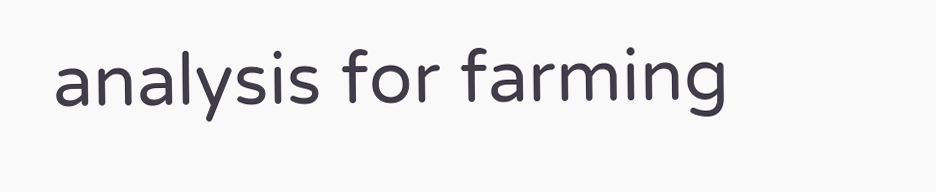analysis for farming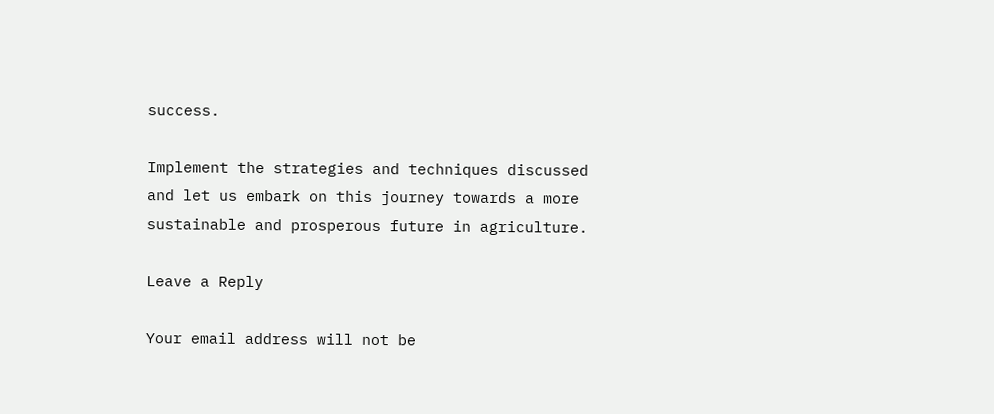success.

Implement the strategies and techniques discussed and let us embark on this journey towards a more sustainable and prosperous future in agriculture.

Leave a Reply

Your email address will not be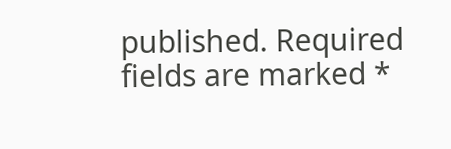published. Required fields are marked *